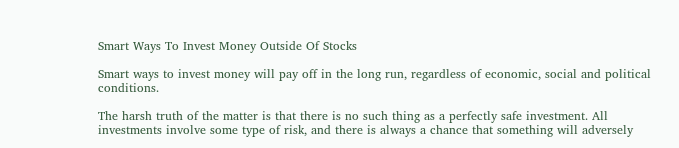Smart Ways To Invest Money Outside Of Stocks

Smart ways to invest money will pay off in the long run, regardless of economic, social and political conditions.

The harsh truth of the matter is that there is no such thing as a perfectly safe investment. All investments involve some type of risk, and there is always a chance that something will adversely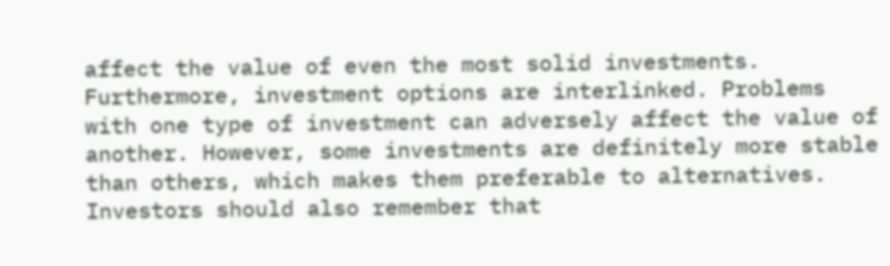affect the value of even the most solid investments. Furthermore, investment options are interlinked. Problems with one type of investment can adversely affect the value of another. However, some investments are definitely more stable than others, which makes them preferable to alternatives. Investors should also remember that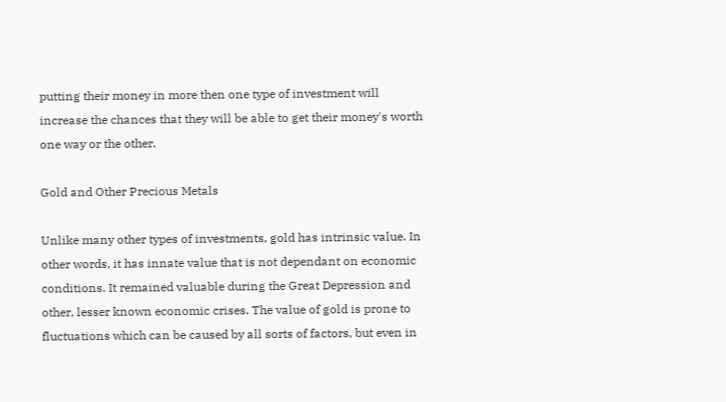putting their money in more then one type of investment will increase the chances that they will be able to get their money's worth one way or the other.

Gold and Other Precious Metals

Unlike many other types of investments, gold has intrinsic value. In other words, it has innate value that is not dependant on economic conditions. It remained valuable during the Great Depression and other, lesser known economic crises. The value of gold is prone to fluctuations which can be caused by all sorts of factors, but even in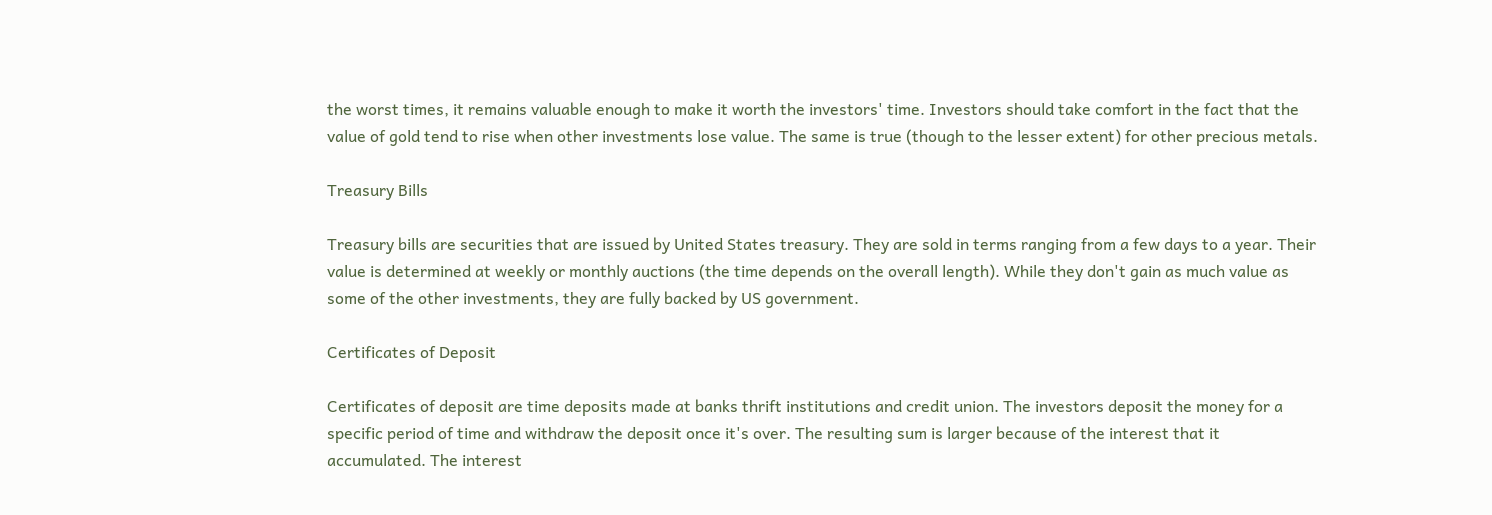the worst times, it remains valuable enough to make it worth the investors' time. Investors should take comfort in the fact that the value of gold tend to rise when other investments lose value. The same is true (though to the lesser extent) for other precious metals.

Treasury Bills

Treasury bills are securities that are issued by United States treasury. They are sold in terms ranging from a few days to a year. Their value is determined at weekly or monthly auctions (the time depends on the overall length). While they don't gain as much value as some of the other investments, they are fully backed by US government.

Certificates of Deposit

Certificates of deposit are time deposits made at banks thrift institutions and credit union. The investors deposit the money for a specific period of time and withdraw the deposit once it's over. The resulting sum is larger because of the interest that it accumulated. The interest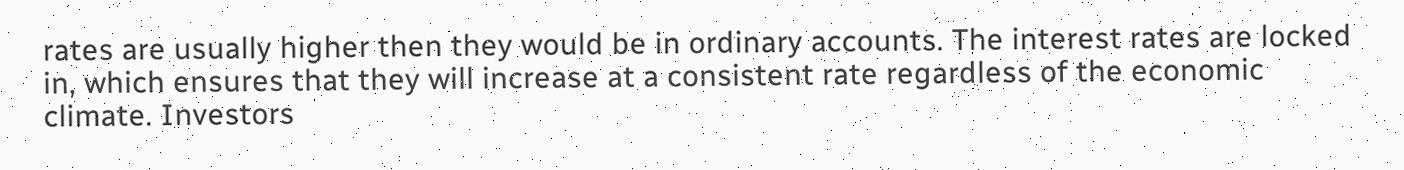rates are usually higher then they would be in ordinary accounts. The interest rates are locked in, which ensures that they will increase at a consistent rate regardless of the economic climate. Investors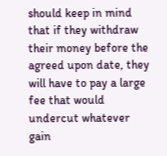should keep in mind that if they withdraw their money before the agreed upon date, they will have to pay a large fee that would undercut whatever gain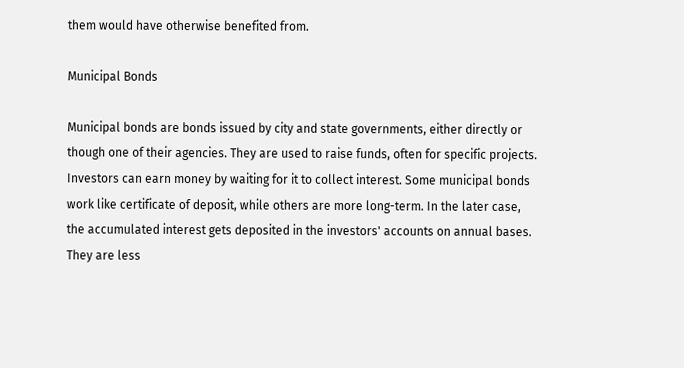them would have otherwise benefited from.

Municipal Bonds

Municipal bonds are bonds issued by city and state governments, either directly or though one of their agencies. They are used to raise funds, often for specific projects. Investors can earn money by waiting for it to collect interest. Some municipal bonds work like certificate of deposit, while others are more long-term. In the later case, the accumulated interest gets deposited in the investors' accounts on annual bases. They are less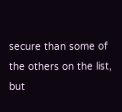secure than some of the others on the list, but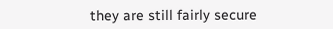they are still fairly secure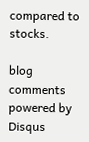compared to stocks.

blog comments powered by Disqus